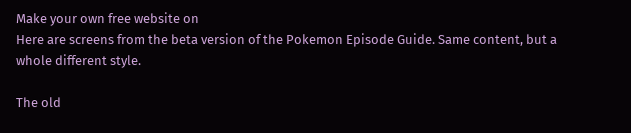Make your own free website on
Here are screens from the beta version of the Pokemon Episode Guide. Same content, but a whole different style.

The old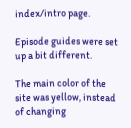index/intro page.

Episode guides were set up a bit different.

The main color of the site was yellow, instead of changing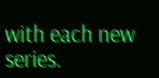with each new series.